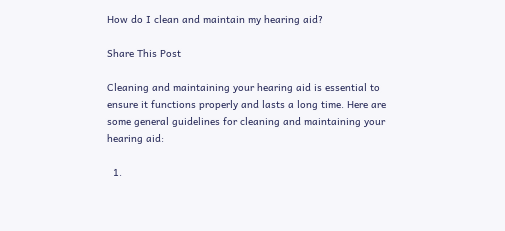How do I clean and maintain my hearing aid?

Share This Post

Cleaning and maintaining your hearing aid is essential to ensure it functions properly and lasts a long time. Here are some general guidelines for cleaning and maintaining your hearing aid:

  1.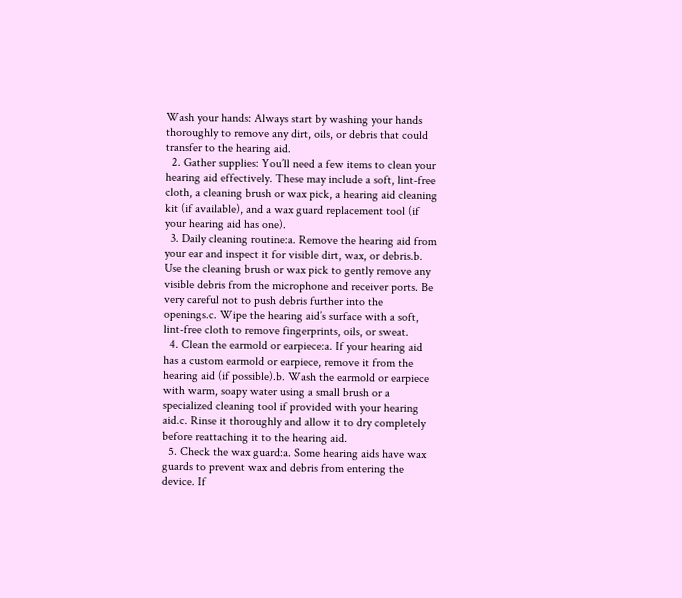Wash your hands: Always start by washing your hands thoroughly to remove any dirt, oils, or debris that could transfer to the hearing aid.
  2. Gather supplies: You’ll need a few items to clean your hearing aid effectively. These may include a soft, lint-free cloth, a cleaning brush or wax pick, a hearing aid cleaning kit (if available), and a wax guard replacement tool (if your hearing aid has one).
  3. Daily cleaning routine:a. Remove the hearing aid from your ear and inspect it for visible dirt, wax, or debris.b. Use the cleaning brush or wax pick to gently remove any visible debris from the microphone and receiver ports. Be very careful not to push debris further into the openings.c. Wipe the hearing aid’s surface with a soft, lint-free cloth to remove fingerprints, oils, or sweat.
  4. Clean the earmold or earpiece:a. If your hearing aid has a custom earmold or earpiece, remove it from the hearing aid (if possible).b. Wash the earmold or earpiece with warm, soapy water using a small brush or a specialized cleaning tool if provided with your hearing aid.c. Rinse it thoroughly and allow it to dry completely before reattaching it to the hearing aid.
  5. Check the wax guard:a. Some hearing aids have wax guards to prevent wax and debris from entering the device. If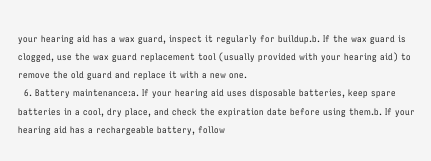your hearing aid has a wax guard, inspect it regularly for buildup.b. If the wax guard is clogged, use the wax guard replacement tool (usually provided with your hearing aid) to remove the old guard and replace it with a new one.
  6. Battery maintenance:a. If your hearing aid uses disposable batteries, keep spare batteries in a cool, dry place, and check the expiration date before using them.b. If your hearing aid has a rechargeable battery, follow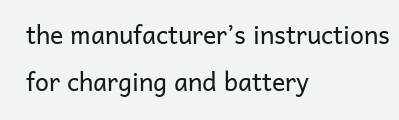the manufacturer’s instructions for charging and battery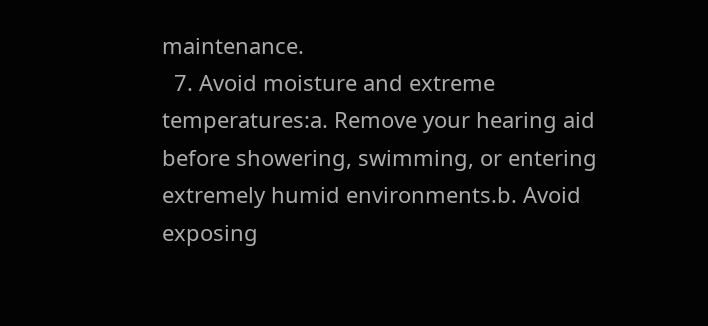maintenance.
  7. Avoid moisture and extreme temperatures:a. Remove your hearing aid before showering, swimming, or entering extremely humid environments.b. Avoid exposing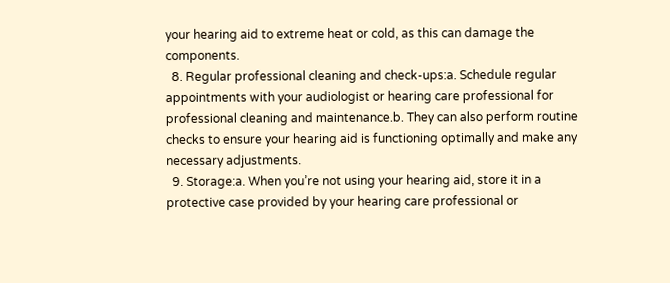your hearing aid to extreme heat or cold, as this can damage the components.
  8. Regular professional cleaning and check-ups:a. Schedule regular appointments with your audiologist or hearing care professional for professional cleaning and maintenance.b. They can also perform routine checks to ensure your hearing aid is functioning optimally and make any necessary adjustments.
  9. Storage:a. When you’re not using your hearing aid, store it in a protective case provided by your hearing care professional or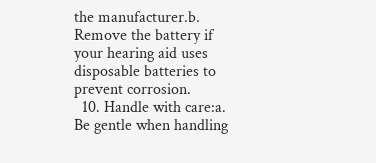the manufacturer.b. Remove the battery if your hearing aid uses disposable batteries to prevent corrosion.
  10. Handle with care:a. Be gentle when handling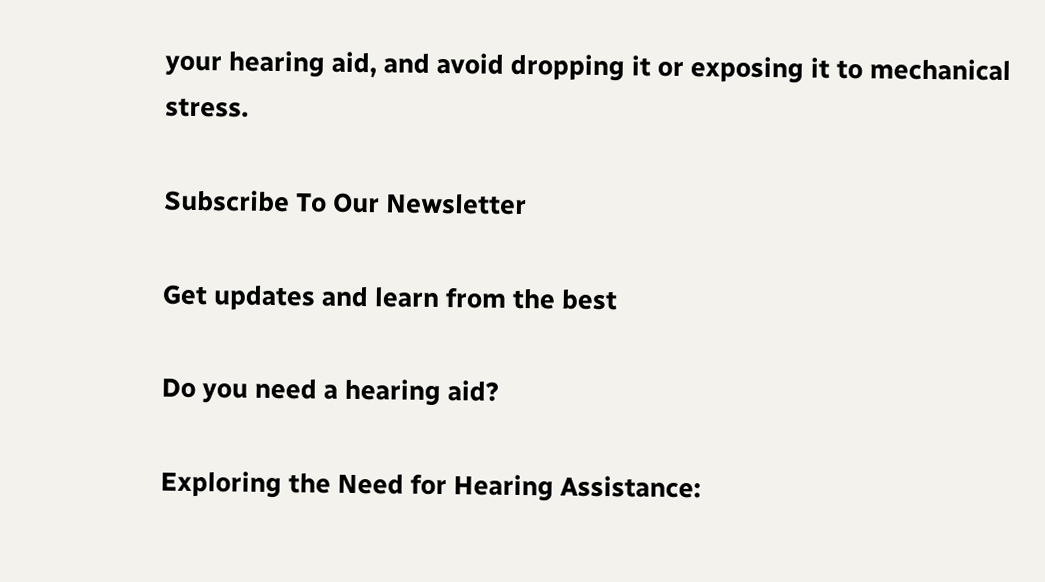your hearing aid, and avoid dropping it or exposing it to mechanical stress.

Subscribe To Our Newsletter

Get updates and learn from the best

Do you need a hearing aid?

Exploring the Need for Hearing Assistance: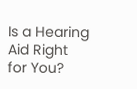Is a Hearing Aid Right for You?